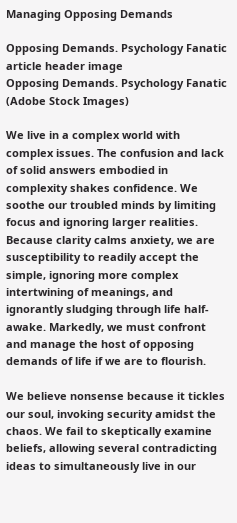Managing Opposing Demands

Opposing Demands. Psychology Fanatic article header image
Opposing Demands. Psychology Fanatic
(Adobe Stock Images)

We live in a complex world with complex issues. The confusion and lack of solid answers embodied in complexity shakes confidence. We soothe our troubled minds by limiting focus and ignoring larger realities. Because clarity calms anxiety, we are susceptibility to readily accept the simple, ignoring more complex intertwining of meanings, and ignorantly sludging through life half-awake. Markedly, we must confront and manage the host of opposing demands of life if we are to flourish.

We believe nonsense because it tickles our soul, invoking security amidst the chaos. We fail to skeptically examine beliefs, allowing several contradicting ideas to simultaneously live in our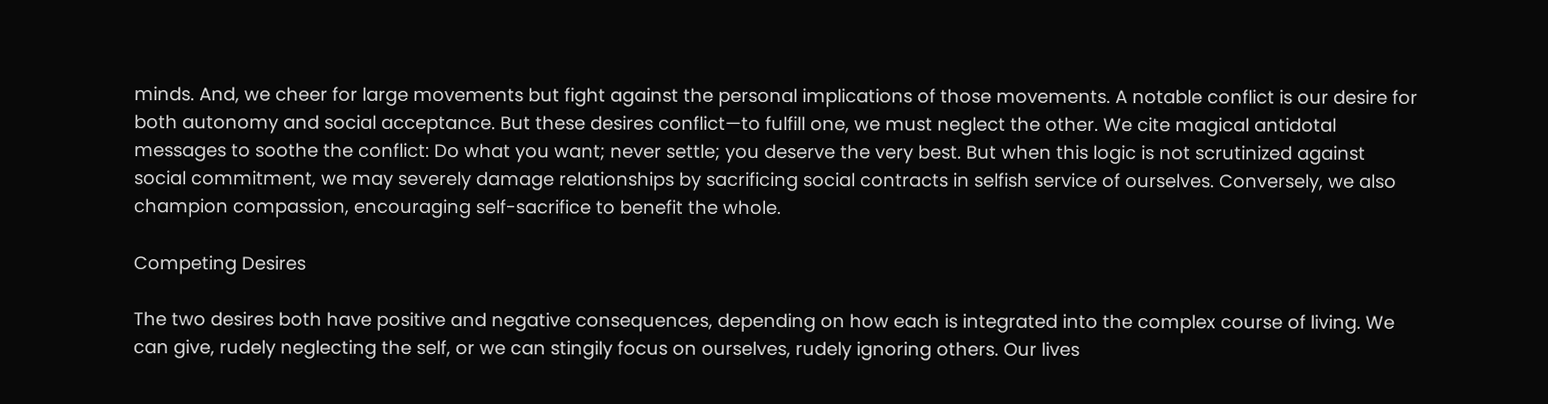minds. And, we cheer for large movements but fight against the personal implications of those movements. A notable conflict is our desire for both autonomy and social acceptance. But these desires conflict—to fulfill one, we must neglect the other. We cite magical antidotal messages to soothe the conflict: Do what you want; never settle; you deserve the very best. But when this logic is not scrutinized against social commitment, we may severely damage relationships by sacrificing social contracts in selfish service of ourselves. Conversely, we also champion compassion, encouraging self-sacrifice to benefit the whole.

Competing Desires

The two desires both have positive and negative consequences, depending on how each is integrated into the complex course of living. We can give, rudely neglecting the self, or we can stingily focus on ourselves, rudely ignoring others. Our lives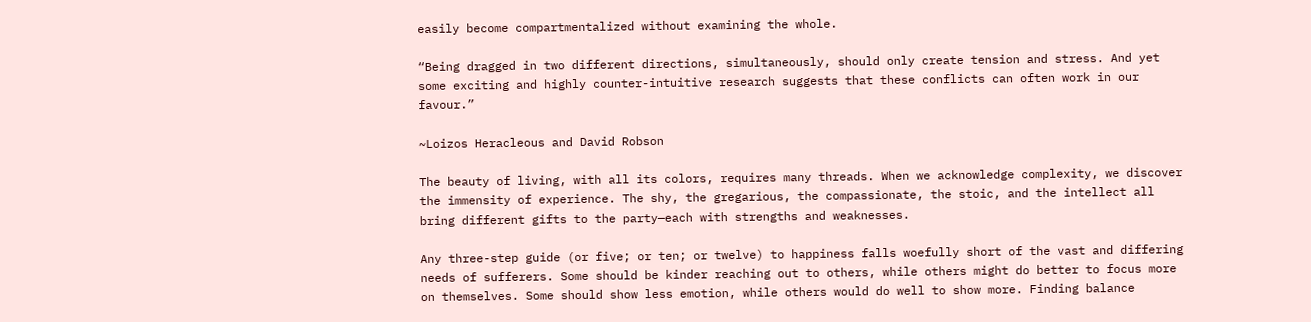easily become compartmentalized without examining the whole.

“Being dragged in two different directions, simultaneously, should only create tension and stress. And yet some exciting and highly counter-intuitive research suggests that these conflicts can often work in our favour.”

~Loizos Heracleous and David Robson

The beauty of living, with all its colors, requires many threads. When we acknowledge complexity, we discover the immensity of experience. The shy, the gregarious, the compassionate, the stoic, and the intellect all bring different gifts to the party—each with strengths and weaknesses.

Any three-step guide (or five; or ten; or twelve) to happiness falls woefully short of the vast and differing needs of sufferers. Some should be kinder reaching out to others, while others might do better to focus more on themselves. Some should show less emotion, while others would do well to show more. Finding balance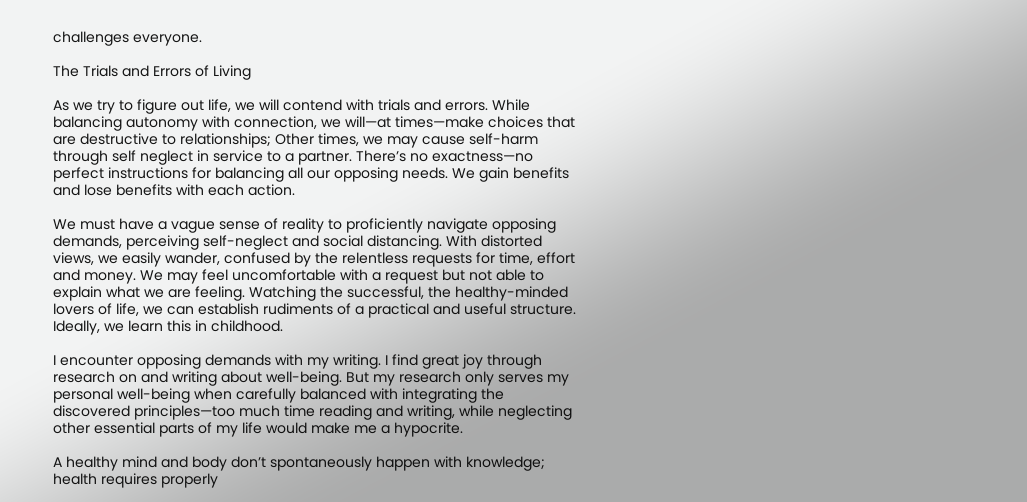challenges everyone.

The Trials and Errors of Living

As we try to figure out life, we will contend with trials and errors. While balancing autonomy with connection, we will—at times—make choices that are destructive to relationships; Other times, we may cause self-harm through self neglect in service to a partner. There’s no exactness—no perfect instructions for balancing all our opposing needs. We gain benefits and lose benefits with each action.

We must have a vague sense of reality to proficiently navigate opposing demands, perceiving self-neglect and social distancing. With distorted views, we easily wander, confused by the relentless requests for time, effort and money. We may feel uncomfortable with a request but not able to explain what we are feeling. Watching the successful, the healthy-minded lovers of life, we can establish rudiments of a practical and useful structure. Ideally, we learn this in childhood.

I encounter opposing demands with my writing. I find great joy through research on and writing about well-being. But my research only serves my personal well-being when carefully balanced with integrating the discovered principles—too much time reading and writing, while neglecting other essential parts of my life would make me a hypocrite.

A healthy mind and body don’t spontaneously happen with knowledge; health requires properly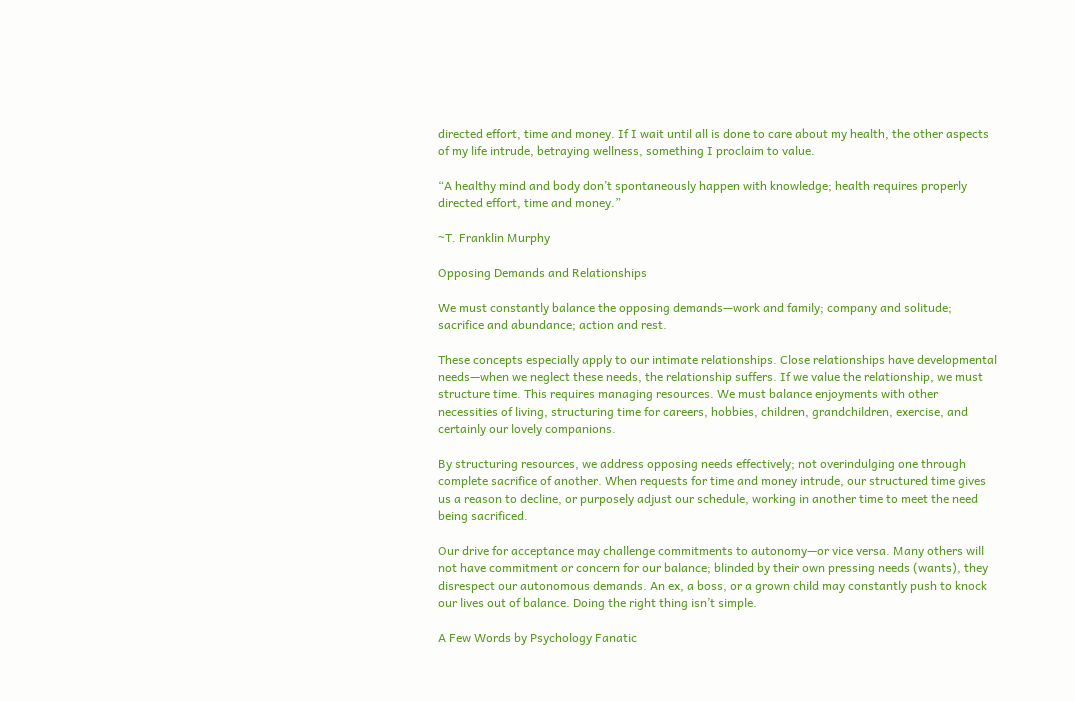directed effort, time and money. If I wait until all is done to care about my health, the other aspects of my life intrude, betraying wellness, something I proclaim to value.

“A healthy mind and body don’t spontaneously happen with knowledge; health requires properly directed effort, time and money.”

~T. Franklin Murphy

Opposing Demands and Relationships

We must constantly balance the opposing demands—work and family; company and solitude; sacrifice and abundance; action and rest.

These concepts especially apply to our intimate relationships. Close relationships have developmental needs—when we neglect these needs, the relationship suffers. If we value the relationship, we must structure time. This requires managing resources. We must balance enjoyments with other necessities of living, structuring time for careers, hobbies, children, grandchildren, exercise, and certainly our lovely companions.

By structuring resources, we address opposing needs effectively; not overindulging one through complete sacrifice of another. When requests for time and money intrude, our structured time gives us a reason to decline, or purposely adjust our schedule, working in another time to meet the need being sacrificed.

Our drive for acceptance may challenge commitments to autonomy—or vice versa. Many others will not have commitment or concern for our balance; blinded by their own pressing needs (wants), they disrespect our autonomous demands. An ex, a boss, or a grown child may constantly push to knock our lives out of balance. Doing the right thing isn’t simple.

A Few Words by Psychology Fanatic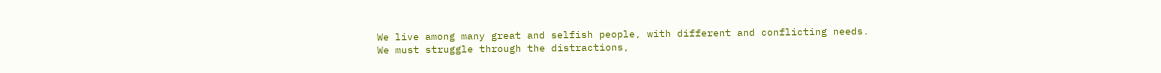We live among many great and selfish people, with different and conflicting needs. We must struggle through the distractions,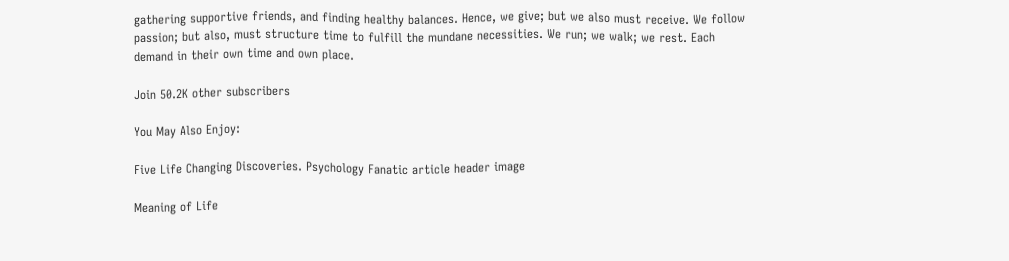gathering supportive friends, and finding healthy balances. Hence, we give; but we also must receive. We follow passion; but also, must structure time to fulfill the mundane necessities. We run; we walk; we rest. Each demand in their own time and own place.

Join 50.2K other subscribers

You May Also Enjoy:

Five Life Changing Discoveries. Psychology Fanatic article header image

Meaning of Life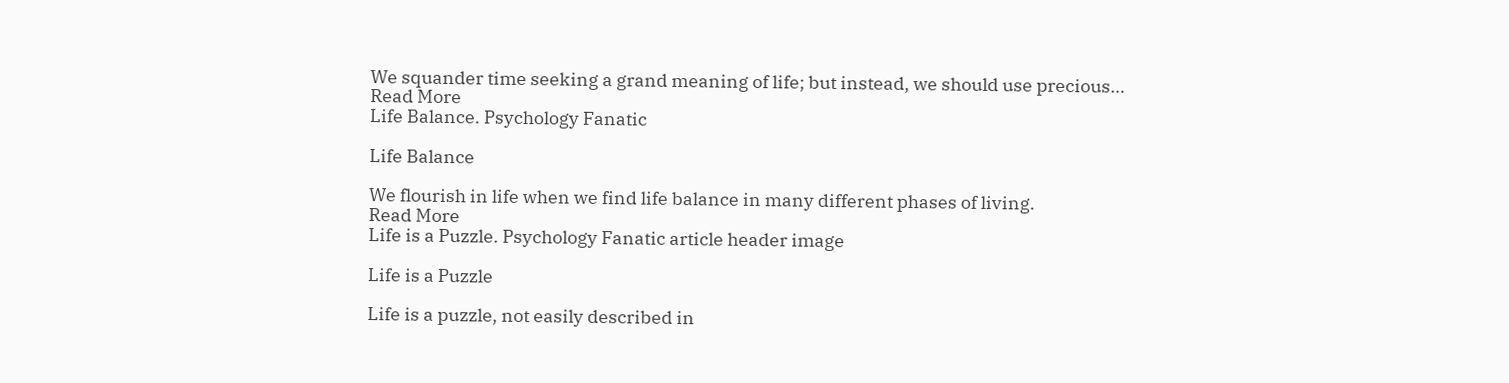We squander time seeking a grand meaning of life; but instead, we should use precious…
Read More
Life Balance. Psychology Fanatic

Life Balance

We flourish in life when we find life balance in many different phases of living.
Read More
Life is a Puzzle. Psychology Fanatic article header image

Life is a Puzzle

Life is a puzzle, not easily described in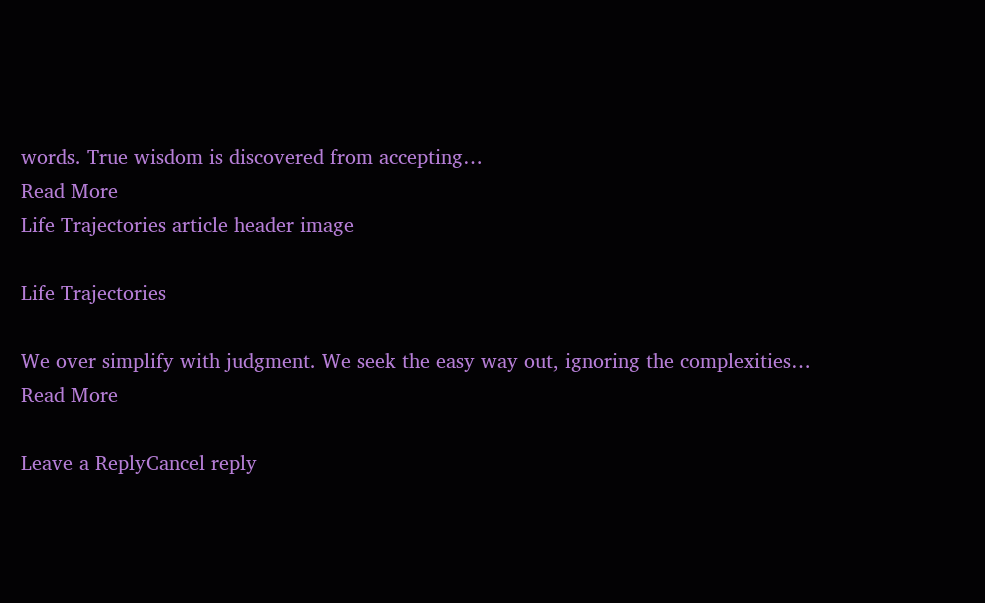words. True wisdom is discovered from accepting…
Read More
Life Trajectories article header image

Life Trajectories

We over simplify with judgment. We seek the easy way out, ignoring the complexities…
Read More

Leave a ReplyCancel reply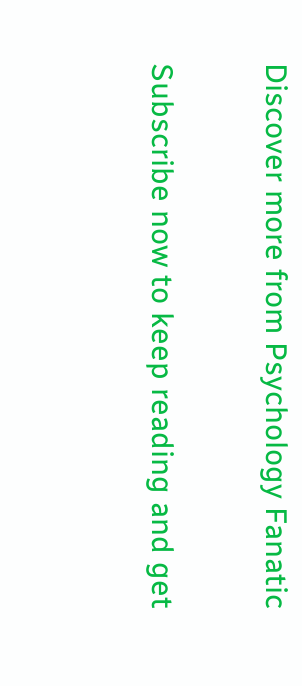Discover more from Psychology Fanatic

Subscribe now to keep reading and get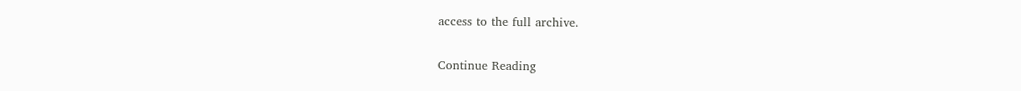access to the full archive.

Continue Reading